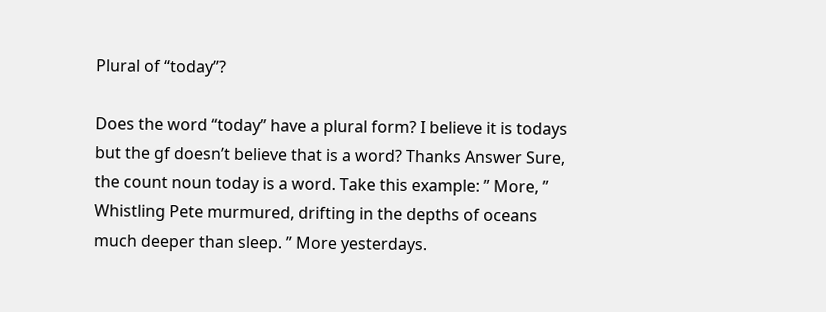Plural of “today”?

Does the word “today” have a plural form? I believe it is todays but the gf doesn’t believe that is a word? Thanks Answer Sure, the count noun today is a word. Take this example: ” More, ” Whistling Pete murmured, drifting in the depths of oceans much deeper than sleep. ” More yesterdays.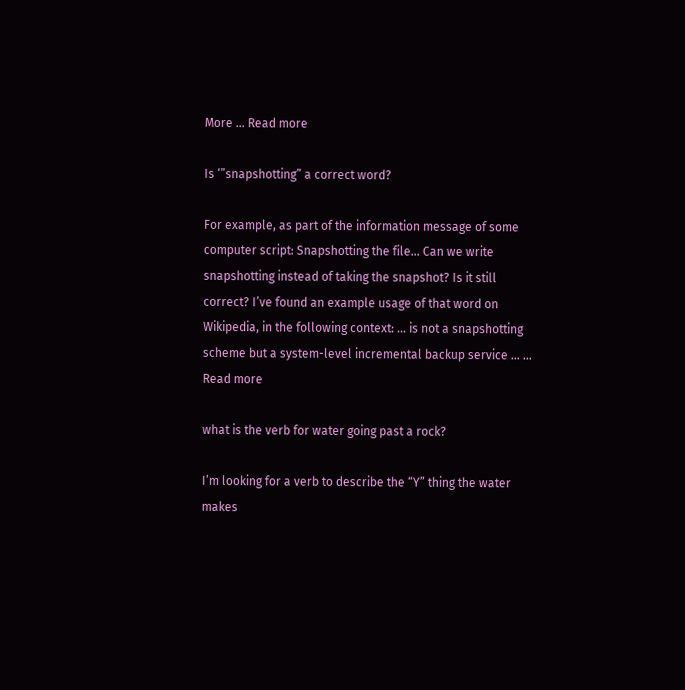More … Read more

Is ‘”snapshotting” a correct word?

For example, as part of the information message of some computer script: Snapshotting the file… Can we write snapshotting instead of taking the snapshot? Is it still correct? I’ve found an example usage of that word on Wikipedia, in the following context: … is not a snapshotting scheme but a system-level incremental backup service … … Read more

what is the verb for water going past a rock?

I’m looking for a verb to describe the “Y” thing the water makes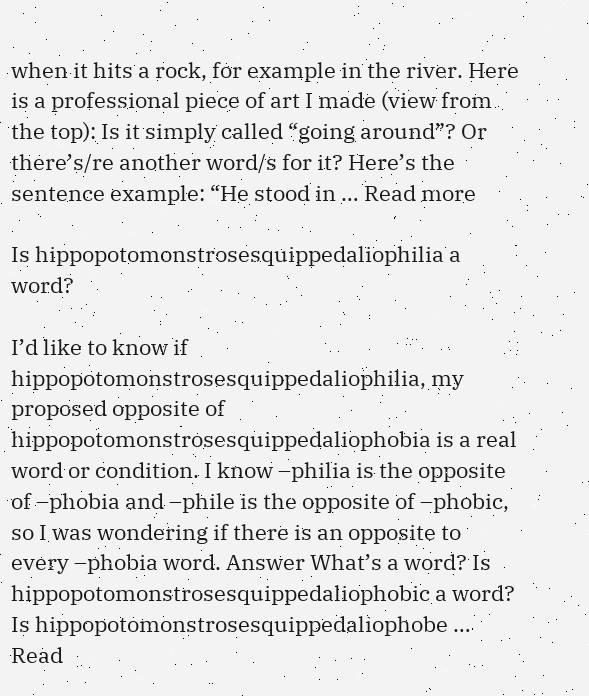when it hits a rock, for example in the river. Here is a professional piece of art I made (view from the top): Is it simply called “going around”? Or there’s/re another word/s for it? Here’s the sentence example: “He stood in … Read more

Is hippopotomonstrosesquippedaliophilia a word?

I’d like to know if hippopotomonstrosesquippedaliophilia, my proposed opposite of hippopotomonstrosesquippedaliophobia is a real word or condition. I know –philia is the opposite of –phobia and –phile is the opposite of –phobic, so I was wondering if there is an opposite to every –phobia word. Answer What’s a word? Is hippopotomonstrosesquippedaliophobic a word? Is hippopotomonstrosesquippedaliophobe … Read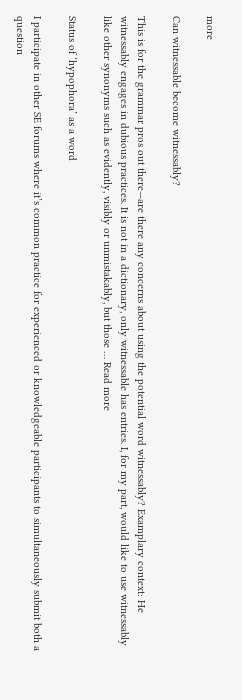more

Can witnessable become witnessably?

This is for the grammar pros out there—are there any concerns about using the potential word witnessably? Examplary context: He witnessably engages in dubious practices. It is not in a dictionary, only witnessable has entries. I, for my part, would like to use witnessably like other synonyms such as evidently, visibly or unmistakably, but those … Read more

Status of ‘hypophora’ as a word

I participate in other SE forums where it’s common practice for experienced or knowledgeable participants to simultaneously submit both a question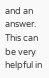and an answer. This can be very helpful in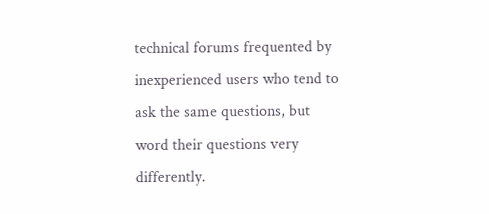technical forums frequented by inexperienced users who tend to ask the same questions, but word their questions very differently.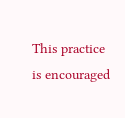This practice is encouraged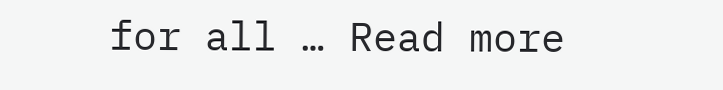for all … Read more